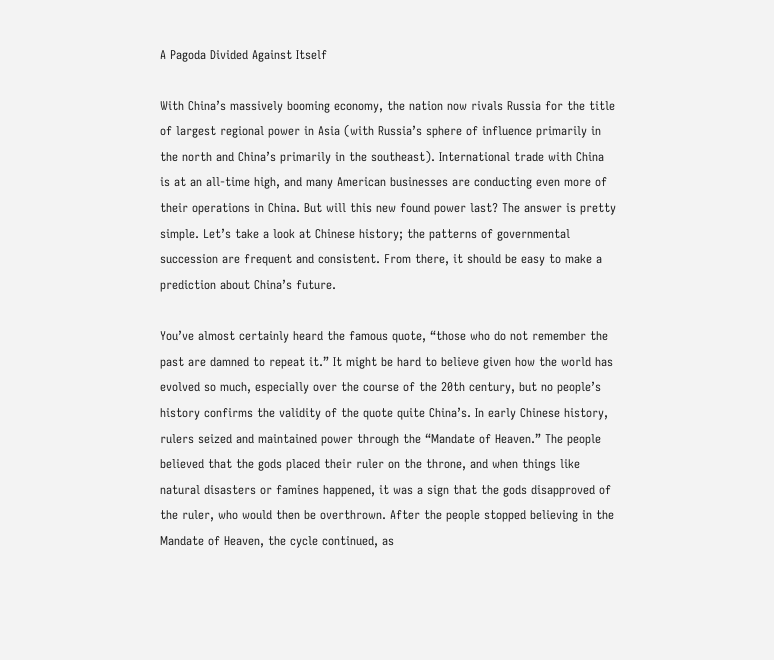A Pagoda Divided Against Itself

With China’s massively booming economy, the nation now rivals Russia for the title of largest regional power in Asia (with Russia’s sphere of influence primarily in the north and China’s primarily in the southeast). International trade with China is at an all-time high, and many American businesses are conducting even more of their operations in China. But will this new found power last? The answer is pretty simple. Let’s take a look at Chinese history; the patterns of governmental succession are frequent and consistent. From there, it should be easy to make a prediction about China’s future.

You’ve almost certainly heard the famous quote, “those who do not remember the past are damned to repeat it.” It might be hard to believe given how the world has evolved so much, especially over the course of the 20th century, but no people’s history confirms the validity of the quote quite China’s. In early Chinese history, rulers seized and maintained power through the “Mandate of Heaven.” The people believed that the gods placed their ruler on the throne, and when things like natural disasters or famines happened, it was a sign that the gods disapproved of the ruler, who would then be overthrown. After the people stopped believing in the Mandate of Heaven, the cycle continued, as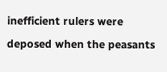inefficient rulers were deposed when the peasants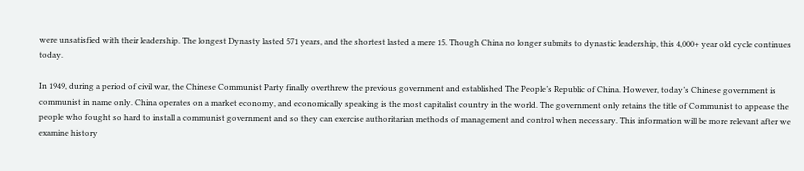were unsatisfied with their leadership. The longest Dynasty lasted 571 years, and the shortest lasted a mere 15. Though China no longer submits to dynastic leadership, this 4,000+ year old cycle continues today.

In 1949, during a period of civil war, the Chinese Communist Party finally overthrew the previous government and established The People’s Republic of China. However, today’s Chinese government is communist in name only. China operates on a market economy, and economically speaking is the most capitalist country in the world. The government only retains the title of Communist to appease the people who fought so hard to install a communist government and so they can exercise authoritarian methods of management and control when necessary. This information will be more relevant after we examine history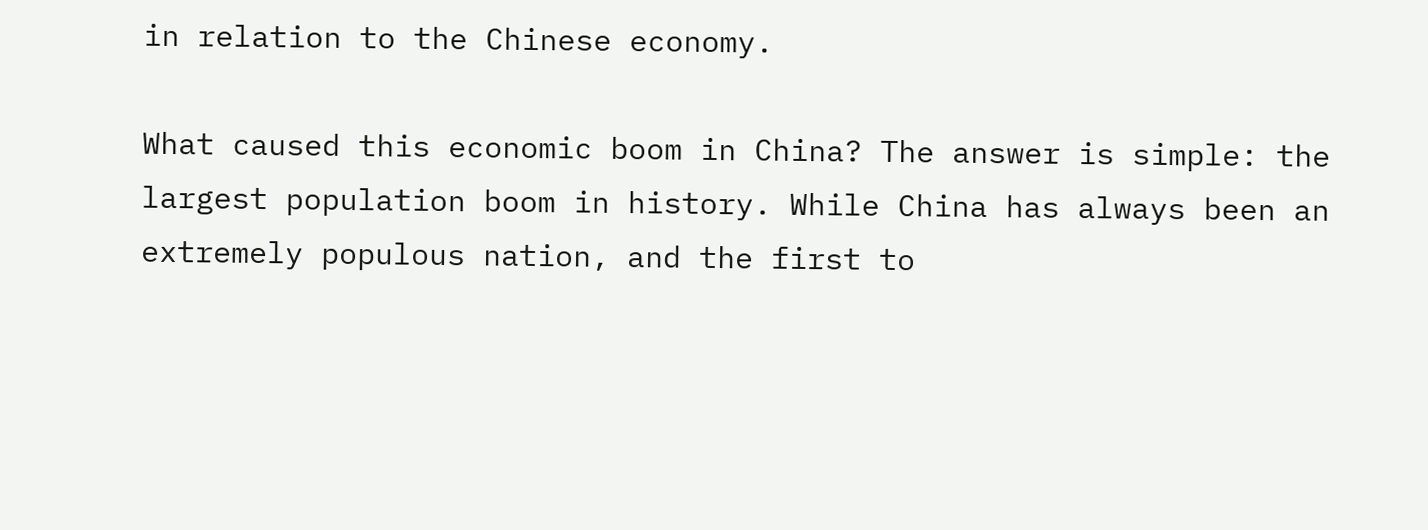in relation to the Chinese economy.

What caused this economic boom in China? The answer is simple: the largest population boom in history. While China has always been an extremely populous nation, and the first to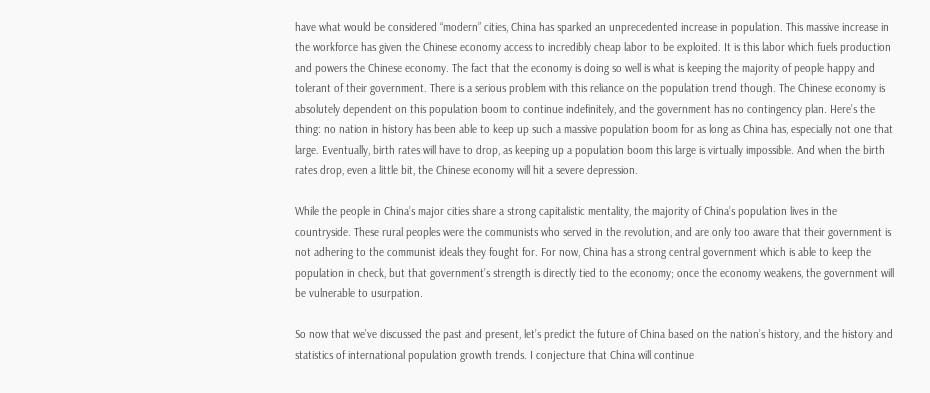have what would be considered “modern” cities, China has sparked an unprecedented increase in population. This massive increase in the workforce has given the Chinese economy access to incredibly cheap labor to be exploited. It is this labor which fuels production and powers the Chinese economy. The fact that the economy is doing so well is what is keeping the majority of people happy and tolerant of their government. There is a serious problem with this reliance on the population trend though. The Chinese economy is absolutely dependent on this population boom to continue indefinitely, and the government has no contingency plan. Here’s the thing: no nation in history has been able to keep up such a massive population boom for as long as China has, especially not one that large. Eventually, birth rates will have to drop, as keeping up a population boom this large is virtually impossible. And when the birth rates drop, even a little bit, the Chinese economy will hit a severe depression.

While the people in China’s major cities share a strong capitalistic mentality, the majority of China’s population lives in the countryside. These rural peoples were the communists who served in the revolution, and are only too aware that their government is not adhering to the communist ideals they fought for. For now, China has a strong central government which is able to keep the population in check, but that government’s strength is directly tied to the economy; once the economy weakens, the government will be vulnerable to usurpation.

So now that we’ve discussed the past and present, let’s predict the future of China based on the nation’s history, and the history and statistics of international population growth trends. I conjecture that China will continue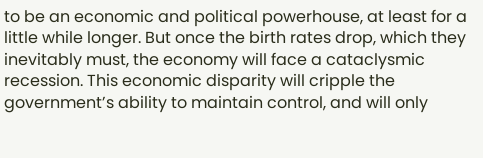to be an economic and political powerhouse, at least for a little while longer. But once the birth rates drop, which they inevitably must, the economy will face a cataclysmic recession. This economic disparity will cripple the government’s ability to maintain control, and will only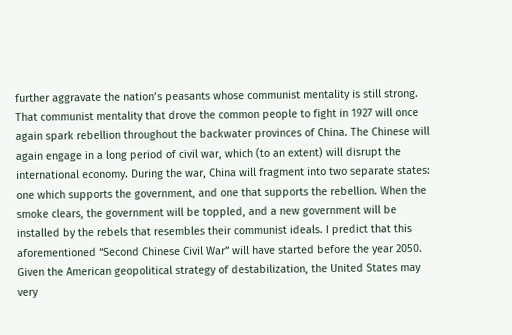further aggravate the nation’s peasants whose communist mentality is still strong. That communist mentality that drove the common people to fight in 1927 will once again spark rebellion throughout the backwater provinces of China. The Chinese will again engage in a long period of civil war, which (to an extent) will disrupt the international economy. During the war, China will fragment into two separate states: one which supports the government, and one that supports the rebellion. When the smoke clears, the government will be toppled, and a new government will be installed by the rebels that resembles their communist ideals. I predict that this aforementioned “Second Chinese Civil War” will have started before the year 2050. Given the American geopolitical strategy of destabilization, the United States may very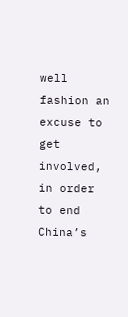well fashion an excuse to get involved, in order to end China’s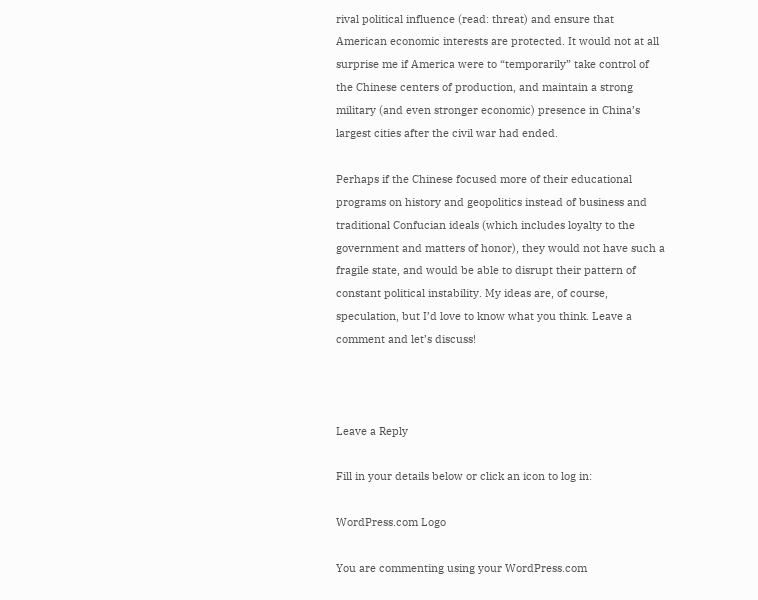rival political influence (read: threat) and ensure that American economic interests are protected. It would not at all surprise me if America were to “temporarily” take control of the Chinese centers of production, and maintain a strong military (and even stronger economic) presence in China’s largest cities after the civil war had ended.

Perhaps if the Chinese focused more of their educational programs on history and geopolitics instead of business and traditional Confucian ideals (which includes loyalty to the government and matters of honor), they would not have such a fragile state, and would be able to disrupt their pattern of constant political instability. My ideas are, of course, speculation, but I’d love to know what you think. Leave a comment and let’s discuss!



Leave a Reply

Fill in your details below or click an icon to log in:

WordPress.com Logo

You are commenting using your WordPress.com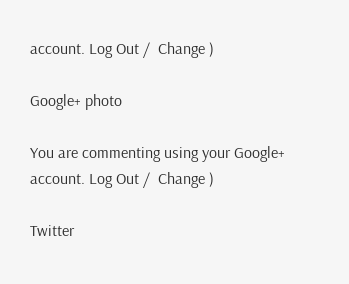account. Log Out /  Change )

Google+ photo

You are commenting using your Google+ account. Log Out /  Change )

Twitter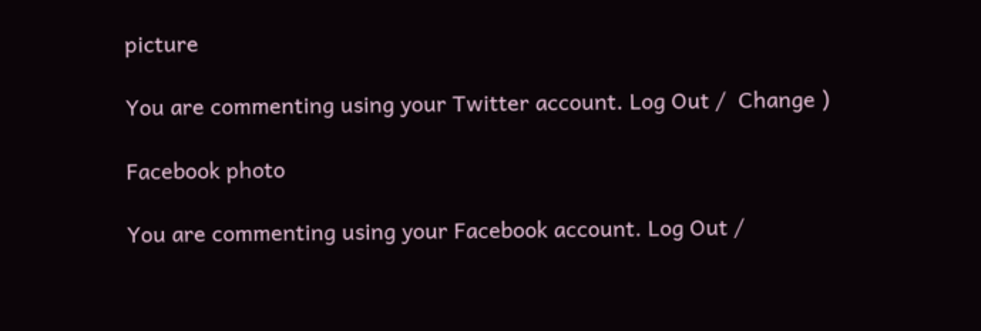picture

You are commenting using your Twitter account. Log Out /  Change )

Facebook photo

You are commenting using your Facebook account. Log Out /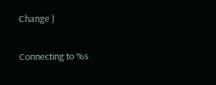Change )

Connecting to %s